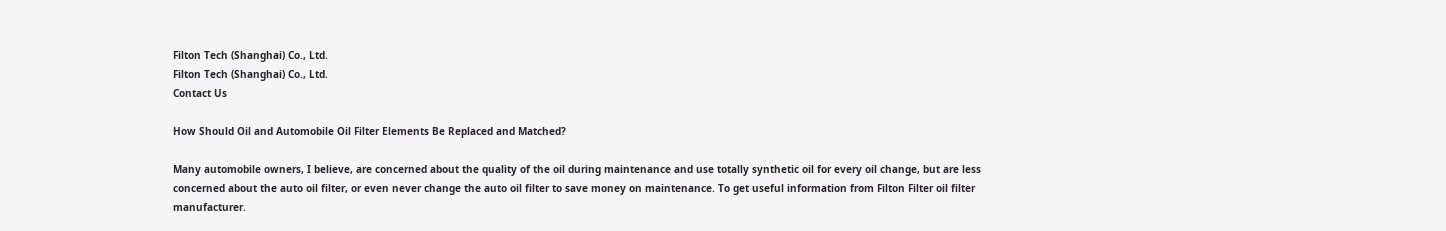Filton Tech (Shanghai) Co., Ltd.
Filton Tech (Shanghai) Co., Ltd.
Contact Us

How Should Oil and Automobile Oil Filter Elements Be Replaced and Matched?

Many automobile owners, I believe, are concerned about the quality of the oil during maintenance and use totally synthetic oil for every oil change, but are less concerned about the auto oil filter, or even never change the auto oil filter to save money on maintenance. To get useful information from Filton Filter oil filter manufacturer.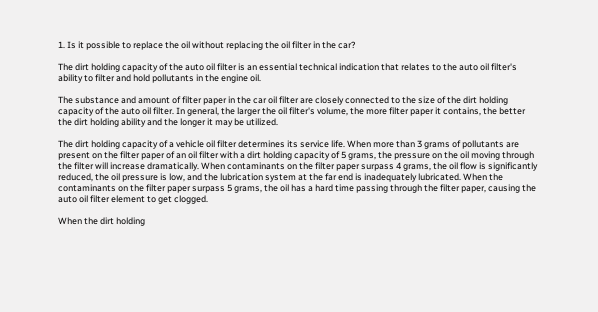1. Is it possible to replace the oil without replacing the oil filter in the car?

The dirt holding capacity of the auto oil filter is an essential technical indication that relates to the auto oil filter's ability to filter and hold pollutants in the engine oil.

The substance and amount of filter paper in the car oil filter are closely connected to the size of the dirt holding capacity of the auto oil filter. In general, the larger the oil filter's volume, the more filter paper it contains, the better the dirt holding ability and the longer it may be utilized.

The dirt holding capacity of a vehicle oil filter determines its service life. When more than 3 grams of pollutants are present on the filter paper of an oil filter with a dirt holding capacity of 5 grams, the pressure on the oil moving through the filter will increase dramatically. When contaminants on the filter paper surpass 4 grams, the oil flow is significantly reduced, the oil pressure is low, and the lubrication system at the far end is inadequately lubricated. When the contaminants on the filter paper surpass 5 grams, the oil has a hard time passing through the filter paper, causing the auto oil filter element to get clogged.

When the dirt holding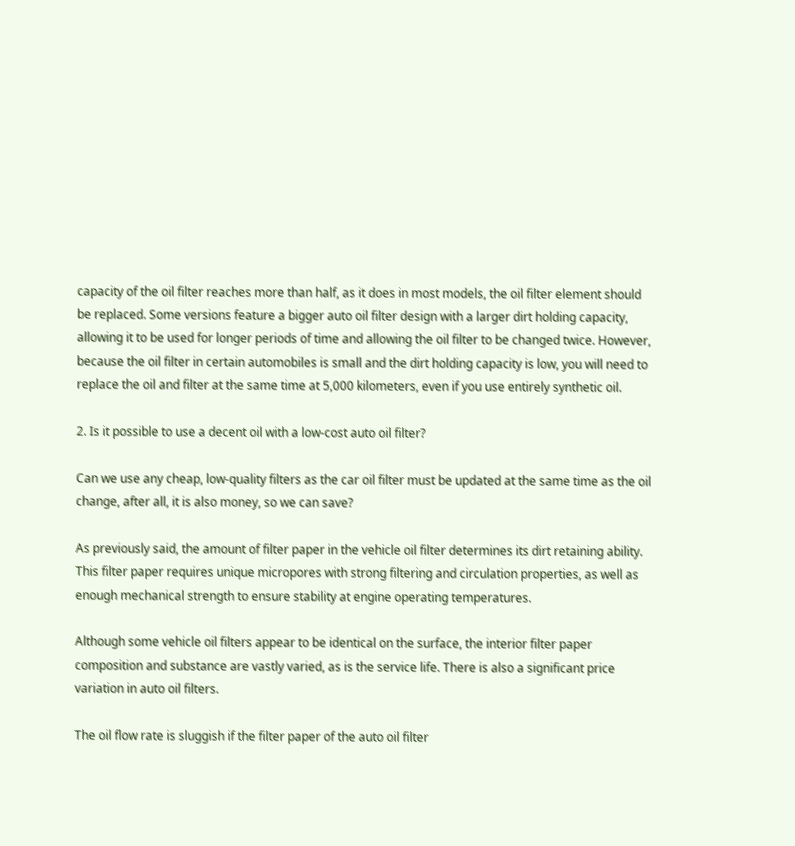capacity of the oil filter reaches more than half, as it does in most models, the oil filter element should be replaced. Some versions feature a bigger auto oil filter design with a larger dirt holding capacity, allowing it to be used for longer periods of time and allowing the oil filter to be changed twice. However, because the oil filter in certain automobiles is small and the dirt holding capacity is low, you will need to replace the oil and filter at the same time at 5,000 kilometers, even if you use entirely synthetic oil.

2. Is it possible to use a decent oil with a low-cost auto oil filter?

Can we use any cheap, low-quality filters as the car oil filter must be updated at the same time as the oil change, after all, it is also money, so we can save?

As previously said, the amount of filter paper in the vehicle oil filter determines its dirt retaining ability. This filter paper requires unique micropores with strong filtering and circulation properties, as well as enough mechanical strength to ensure stability at engine operating temperatures.

Although some vehicle oil filters appear to be identical on the surface, the interior filter paper composition and substance are vastly varied, as is the service life. There is also a significant price variation in auto oil filters.

The oil flow rate is sluggish if the filter paper of the auto oil filter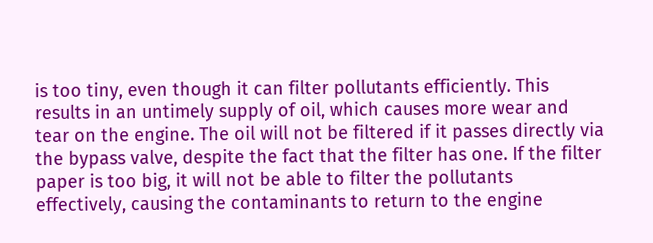is too tiny, even though it can filter pollutants efficiently. This results in an untimely supply of oil, which causes more wear and tear on the engine. The oil will not be filtered if it passes directly via the bypass valve, despite the fact that the filter has one. If the filter paper is too big, it will not be able to filter the pollutants effectively, causing the contaminants to return to the engine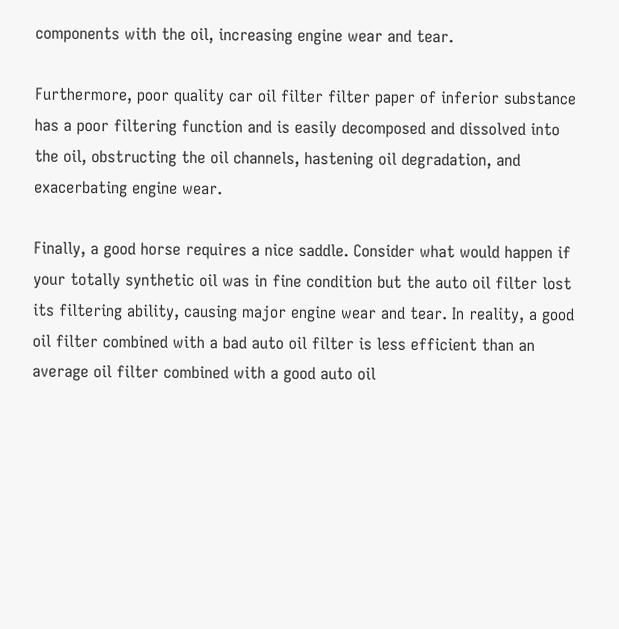components with the oil, increasing engine wear and tear.

Furthermore, poor quality car oil filter filter paper of inferior substance has a poor filtering function and is easily decomposed and dissolved into the oil, obstructing the oil channels, hastening oil degradation, and exacerbating engine wear.

Finally, a good horse requires a nice saddle. Consider what would happen if your totally synthetic oil was in fine condition but the auto oil filter lost its filtering ability, causing major engine wear and tear. In reality, a good oil filter combined with a bad auto oil filter is less efficient than an average oil filter combined with a good auto oil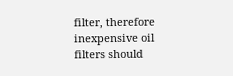filter, therefore inexpensive oil filters should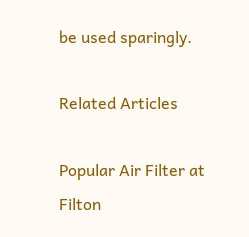be used sparingly.

Related Articles

Popular Air Filter at Filton